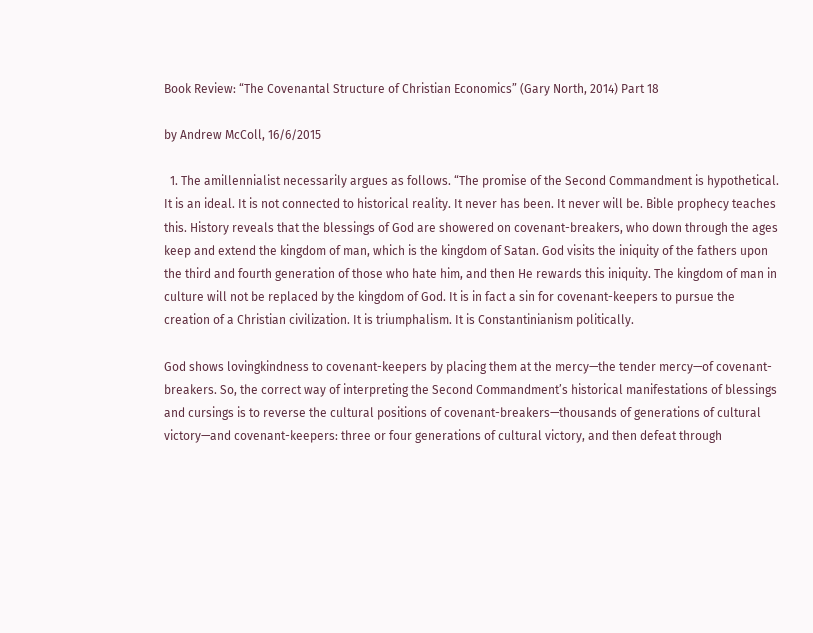Book Review: “The Covenantal Structure of Christian Economics” (Gary North, 2014) Part 18

by Andrew McColl, 16/6/2015

  1. The amillennialist necessarily argues as follows. “The promise of the Second Commandment is hypothetical. It is an ideal. It is not connected to historical reality. It never has been. It never will be. Bible prophecy teaches this. History reveals that the blessings of God are showered on covenant-breakers, who down through the ages keep and extend the kingdom of man, which is the kingdom of Satan. God visits the iniquity of the fathers upon the third and fourth generation of those who hate him, and then He rewards this iniquity. The kingdom of man in culture will not be replaced by the kingdom of God. It is in fact a sin for covenant-keepers to pursue the creation of a Christian civilization. It is triumphalism. It is Constantinianism politically.

God shows lovingkindness to covenant-keepers by placing them at the mercy—the tender mercy—of covenant-breakers. So, the correct way of interpreting the Second Commandment’s historical manifestations of blessings and cursings is to reverse the cultural positions of covenant-breakers—thousands of generations of cultural victory—and covenant-keepers: three or four generations of cultural victory, and then defeat through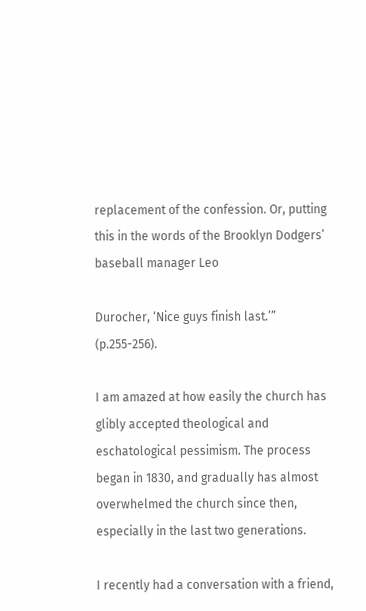replacement of the confession. Or, putting this in the words of the Brooklyn Dodgers’ baseball manager Leo

Durocher, ‘Nice guys finish last.’” (p.255-256).

I am amazed at how easily the church has glibly accepted theological and eschatological pessimism. The process began in 1830, and gradually has almost overwhelmed the church since then, especially in the last two generations.

I recently had a conversation with a friend,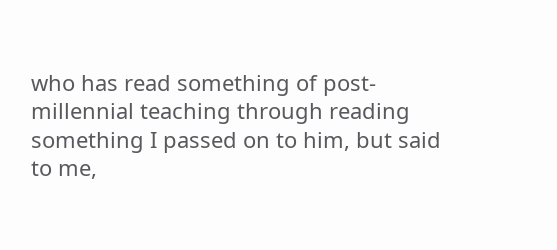who has read something of post-millennial teaching through reading something I passed on to him, but said to me,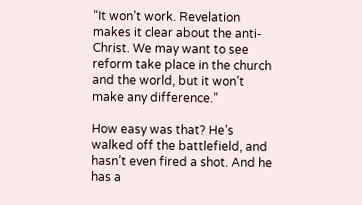“It won’t work. Revelation makes it clear about the anti-Christ. We may want to see reform take place in the church and the world, but it won’t make any difference.”

How easy was that? He’s walked off the battlefield, and hasn’t even fired a shot. And he has a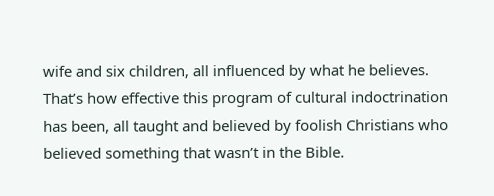wife and six children, all influenced by what he believes. That’s how effective this program of cultural indoctrination has been, all taught and believed by foolish Christians who believed something that wasn’t in the Bible.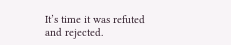It’s time it was refuted and rejected.